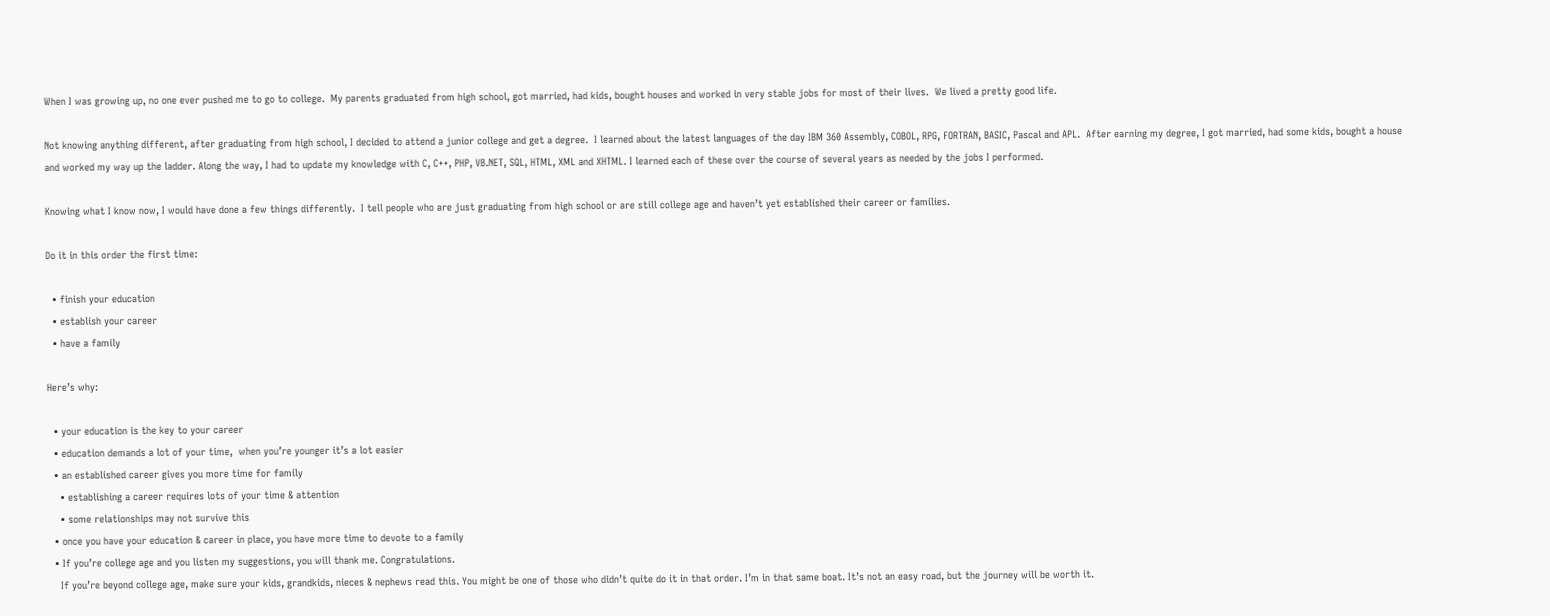When I was growing up, no one ever pushed me to go to college.  My parents graduated from high school, got married, had kids, bought houses and worked in very stable jobs for most of their lives.  We lived a pretty good life.

Not knowing anything different, after graduating from high school, I decided to attend a junior college and get a degree.  I learned about the latest languages of the day IBM 360 Assembly, COBOL, RPG, FORTRAN, BASIC, Pascal and APL.  After earning my degree, I got married, had some kids, bought a house and worked my way up the ladder. Along the way, I had to update my knowledge with C, C++, PHP, VB.NET, SQL, HTML, XML and XHTML. I learned each of these over the course of several years as needed by the jobs I performed.

Knowing what I know now, I would have done a few things differently.  I tell people who are just graduating from high school or are still college age and haven’t yet established their career or families.

Do it in this order the first time:

  • finish your education
  • establish your career
  • have a family

Here’s why:

  • your education is the key to your career
  • education demands a lot of your time,  when you’re younger it’s a lot easier
  • an established career gives you more time for family
    • establishing a career requires lots of your time & attention
    • some relationships may not survive this
  • once you have your education & career in place, you have more time to devote to a family
  • If you’re college age and you listen my suggestions, you will thank me. Congratulations.
    If you’re beyond college age, make sure your kids, grandkids, nieces & nephews read this. You might be one of those who didn’t quite do it in that order. I’m in that same boat. It’s not an easy road, but the journey will be worth it.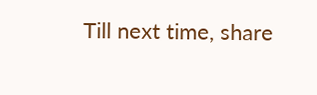Till next time, share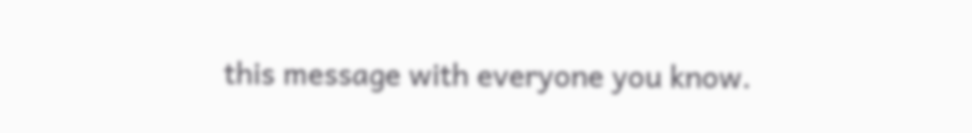this message with everyone you know.